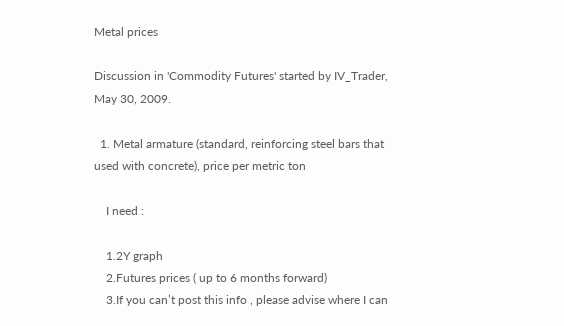Metal prices

Discussion in 'Commodity Futures' started by IV_Trader, May 30, 2009.

  1. Metal armature (standard, reinforcing steel bars that used with concrete), price per metric ton

    I need :

    1.2Y graph
    2.Futures prices ( up to 6 months forward)
    3.If you can’t post this info , please advise where I can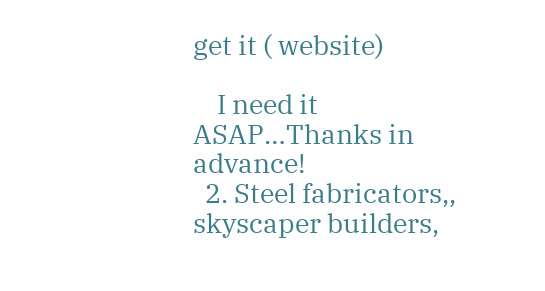get it ( website)

    I need it ASAP…Thanks in advance!
  2. Steel fabricators,, skyscaper builders,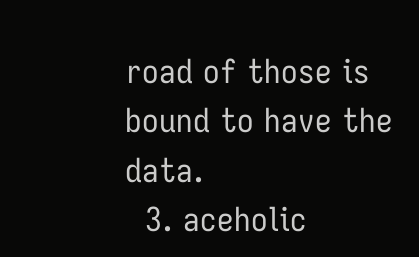road of those is bound to have the data.
  3. aceholic